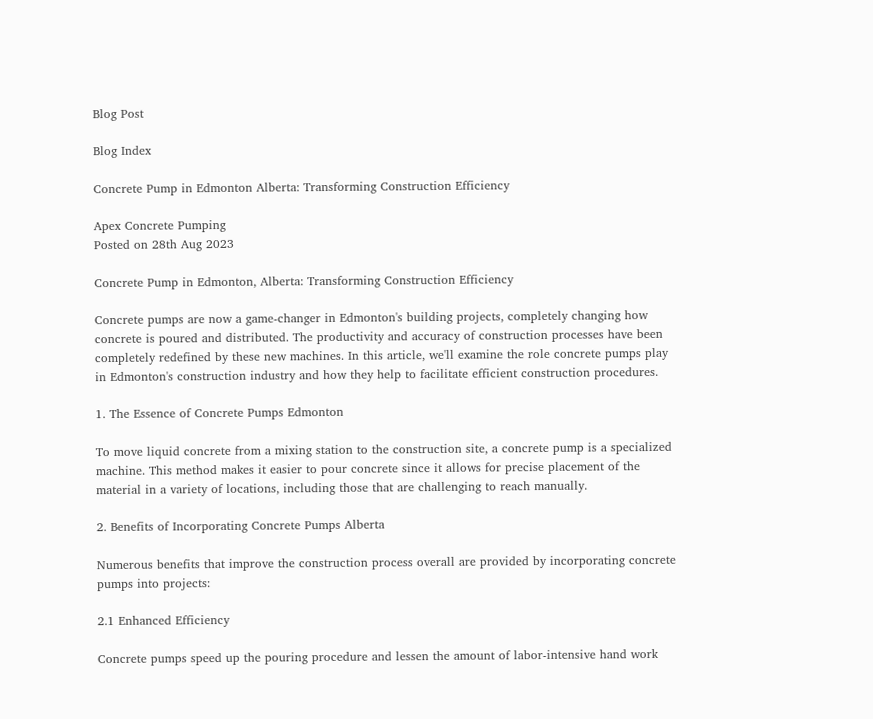Blog Post

Blog Index

Concrete Pump in Edmonton Alberta: Transforming Construction Efficiency

Apex Concrete Pumping
Posted on 28th Aug 2023

Concrete Pump in Edmonton, Alberta: Transforming Construction Efficiency

Concrete pumps are now a game-changer in Edmonton's building projects, completely changing how concrete is poured and distributed. The productivity and accuracy of construction processes have been completely redefined by these new machines. In this article, we'll examine the role concrete pumps play in Edmonton's construction industry and how they help to facilitate efficient construction procedures.

1. The Essence of Concrete Pumps Edmonton

To move liquid concrete from a mixing station to the construction site, a concrete pump is a specialized machine. This method makes it easier to pour concrete since it allows for precise placement of the material in a variety of locations, including those that are challenging to reach manually.

2. Benefits of Incorporating Concrete Pumps Alberta

Numerous benefits that improve the construction process overall are provided by incorporating concrete pumps into projects:

2.1 Enhanced Efficiency

Concrete pumps speed up the pouring procedure and lessen the amount of labor-intensive hand work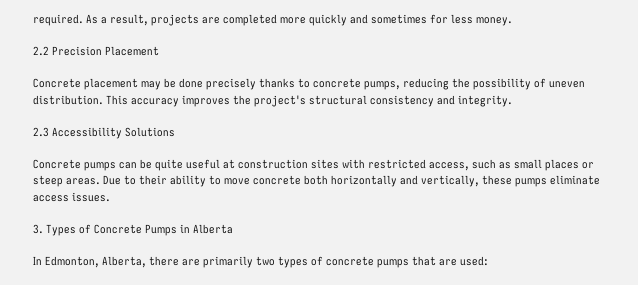required. As a result, projects are completed more quickly and sometimes for less money.

2.2 Precision Placement

Concrete placement may be done precisely thanks to concrete pumps, reducing the possibility of uneven distribution. This accuracy improves the project's structural consistency and integrity.

2.3 Accessibility Solutions

Concrete pumps can be quite useful at construction sites with restricted access, such as small places or steep areas. Due to their ability to move concrete both horizontally and vertically, these pumps eliminate access issues.

3. Types of Concrete Pumps in Alberta

In Edmonton, Alberta, there are primarily two types of concrete pumps that are used: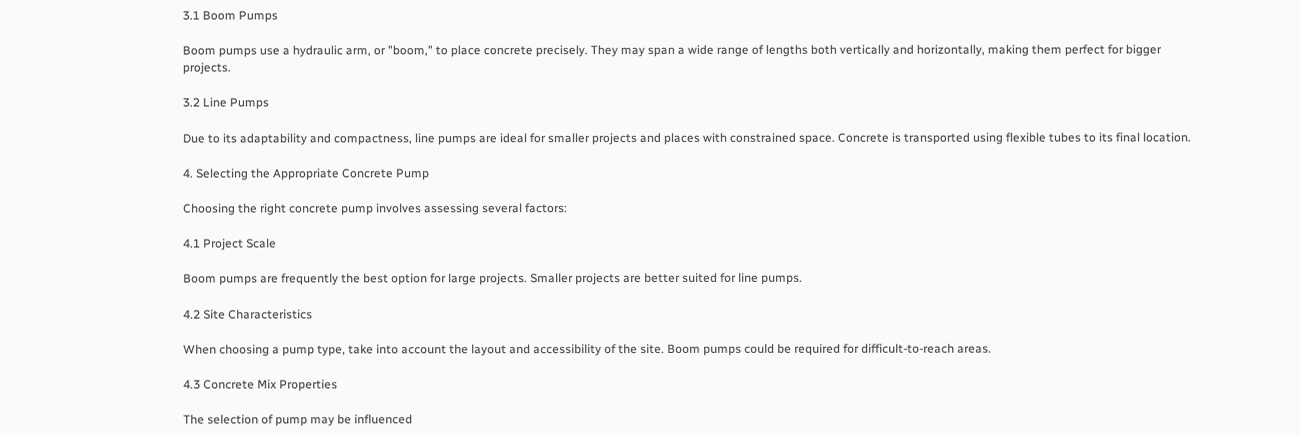3.1 Boom Pumps

Boom pumps use a hydraulic arm, or "boom," to place concrete precisely. They may span a wide range of lengths both vertically and horizontally, making them perfect for bigger projects.

3.2 Line Pumps

Due to its adaptability and compactness, line pumps are ideal for smaller projects and places with constrained space. Concrete is transported using flexible tubes to its final location.

4. Selecting the Appropriate Concrete Pump

Choosing the right concrete pump involves assessing several factors:

4.1 Project Scale

Boom pumps are frequently the best option for large projects. Smaller projects are better suited for line pumps.

4.2 Site Characteristics

When choosing a pump type, take into account the layout and accessibility of the site. Boom pumps could be required for difficult-to-reach areas.

4.3 Concrete Mix Properties

The selection of pump may be influenced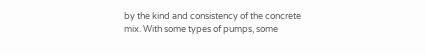by the kind and consistency of the concrete mix. With some types of pumps, some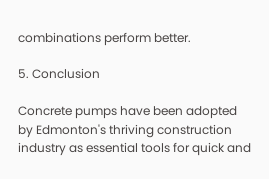combinations perform better.

5. Conclusion

Concrete pumps have been adopted by Edmonton's thriving construction industry as essential tools for quick and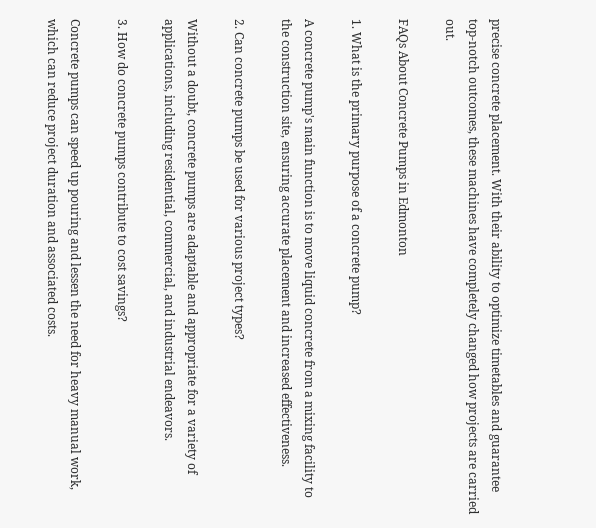precise concrete placement. With their ability to optimize timetables and guarantee top-notch outcomes, these machines have completely changed how projects are carried out.

FAQs About Concrete Pumps in Edmonton

1. What is the primary purpose of a concrete pump?

A concrete pump's main function is to move liquid concrete from a mixing facility to the construction site, ensuring accurate placement and increased effectiveness.

2. Can concrete pumps be used for various project types?

Without a doubt, concrete pumps are adaptable and appropriate for a variety of applications, including residential, commercial, and industrial endeavors.

3. How do concrete pumps contribute to cost savings?

Concrete pumps can speed up pouring and lessen the need for heavy manual work, which can reduce project duration and associated costs.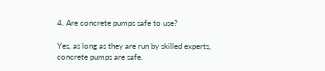4. Are concrete pumps safe to use?

Yes, as long as they are run by skilled experts, concrete pumps are safe.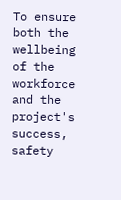To ensure both the wellbeing of the workforce and the project's success, safety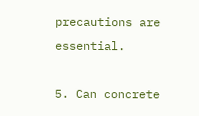precautions are essential.

5. Can concrete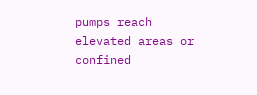pumps reach elevated areas or confined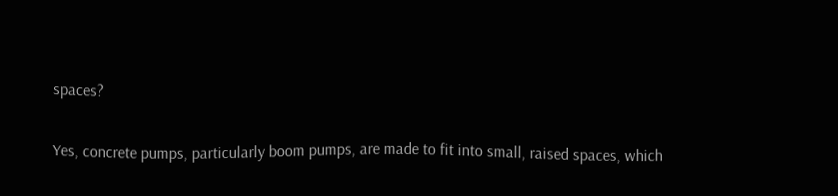spaces?

Yes, concrete pumps, particularly boom pumps, are made to fit into small, raised spaces, which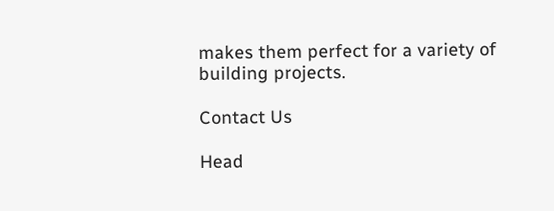makes them perfect for a variety of building projects.

Contact Us

Head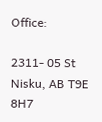Office:

2311- 05 St Nisku, AB T9E 8H7